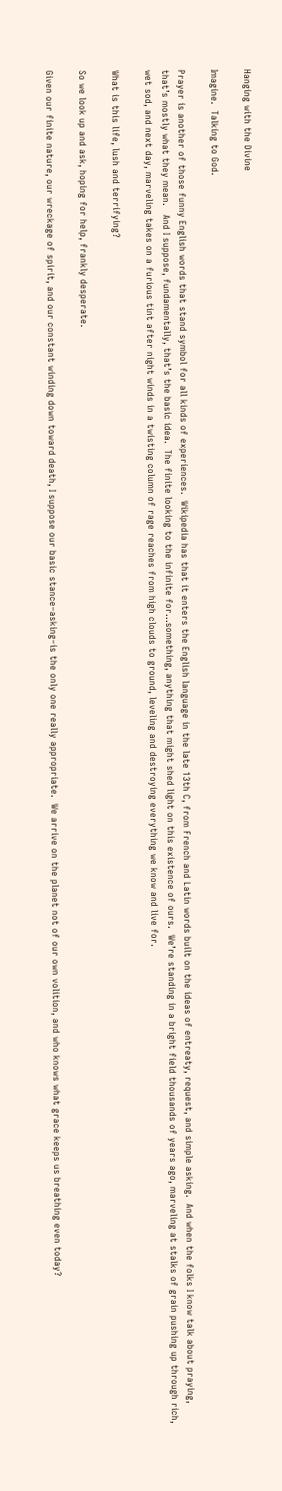Hanging with the Divine

Imagine.  Talking to God.

Prayer is another of those funny English words that stand symbol for all kinds of experiences.  Wikipedia has that it enters the English language in the late 13th C, from French and Latin words built on the ideas of entreaty, request, and simple asking.  And when the folks I know talk about praying, that’s mostly what they mean.   And I suppose, fundamentally, that’s the basic idea.  The finite looking to the infinite for…something, anything that might shed light on this existence of ours.  We’re standing in a bright field thousands of years ago, marveling at stalks of grain pushing up through rich, wet sod, and next day, marveling takes on a furious tint after night winds in a twisting column of rage reaches from high clouds to ground, leveling and destroying everything we know and live for.

What is this life, lush and terrifying?

So we look up and ask, hoping for help, frankly desperate.

Given our finite nature, our wreckage of spirit, and our constant winding down toward death, I suppose our basic stance–asking–is the only one really appropriate.  We arrive on the planet not of our own volition, and who knows what grace keeps us breathing even today?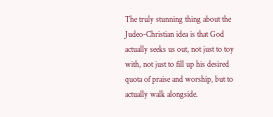The truly stunning thing about the Judeo-Christian idea is that God actually seeks us out, not just to toy with, not just to fill up his desired quota of praise and worship, but to actually walk alongside.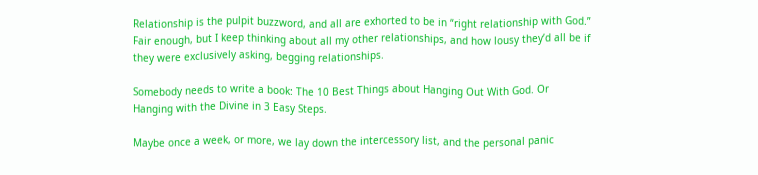Relationship is the pulpit buzzword, and all are exhorted to be in “right relationship with God.”  Fair enough, but I keep thinking about all my other relationships, and how lousy they’d all be if they were exclusively asking, begging relationships.

Somebody needs to write a book: The 10 Best Things about Hanging Out With God. Or Hanging with the Divine in 3 Easy Steps.

Maybe once a week, or more, we lay down the intercessory list, and the personal panic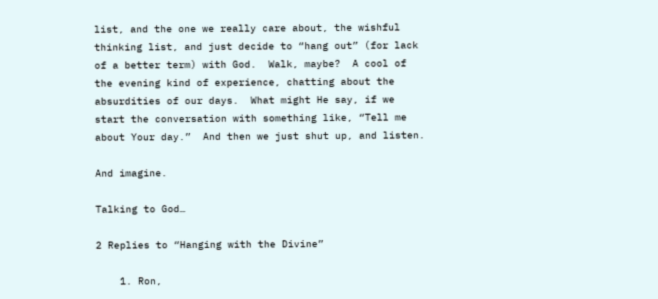list, and the one we really care about, the wishful thinking list, and just decide to “hang out” (for lack of a better term) with God.  Walk, maybe?  A cool of the evening kind of experience, chatting about the absurdities of our days.  What might He say, if we start the conversation with something like, “Tell me about Your day.”  And then we just shut up, and listen.

And imagine.

Talking to God…

2 Replies to “Hanging with the Divine”

    1. Ron,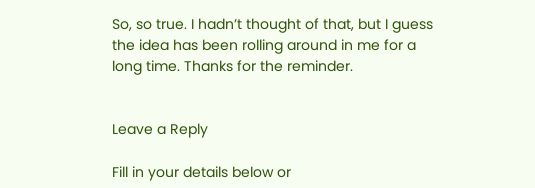So, so true. I hadn’t thought of that, but I guess the idea has been rolling around in me for a long time. Thanks for the reminder.


Leave a Reply

Fill in your details below or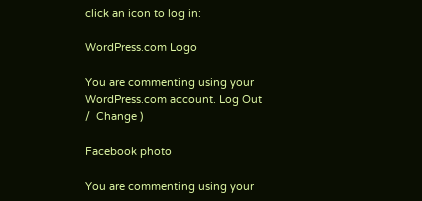click an icon to log in:

WordPress.com Logo

You are commenting using your WordPress.com account. Log Out /  Change )

Facebook photo

You are commenting using your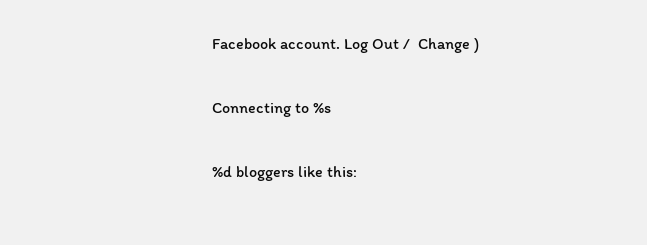Facebook account. Log Out /  Change )

Connecting to %s

%d bloggers like this: